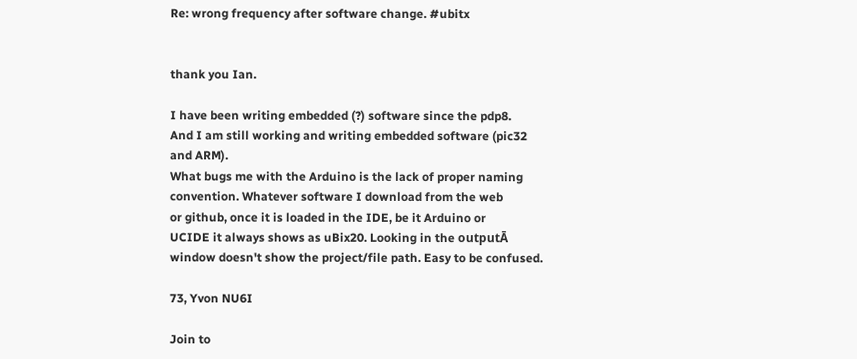Re: wrong frequency after software change. #ubitx


thank you Ian.

I have been writing embedded (?) software since the pdp8.
And I am still working and writing embedded software (pic32
and ARM).
What bugs me with the Arduino is the lack of proper naming
convention. Whatever software I download from the web
or github, once it is loaded in the IDE, be it Arduino or
UCIDE it always shows as uBix20. Looking in the outputĀ
window doesn't show the project/file path. Easy to be confused.

73, Yvon NU6I

Join to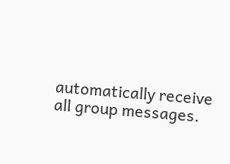automatically receive all group messages.